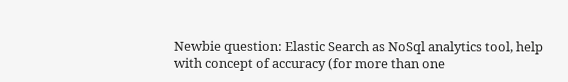Newbie question: Elastic Search as NoSql analytics tool, help with concept of accuracy (for more than one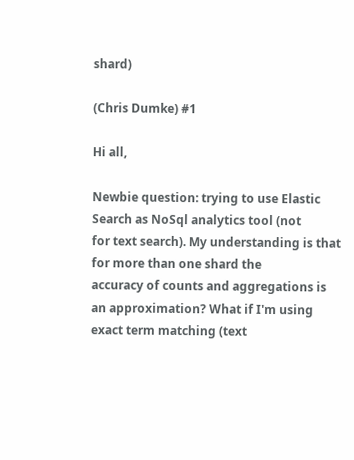shard)

(Chris Dumke) #1

Hi all,

Newbie question: trying to use Elastic Search as NoSql analytics tool (not
for text search). My understanding is that for more than one shard the
accuracy of counts and aggregations is an approximation? What if I'm using
exact term matching (text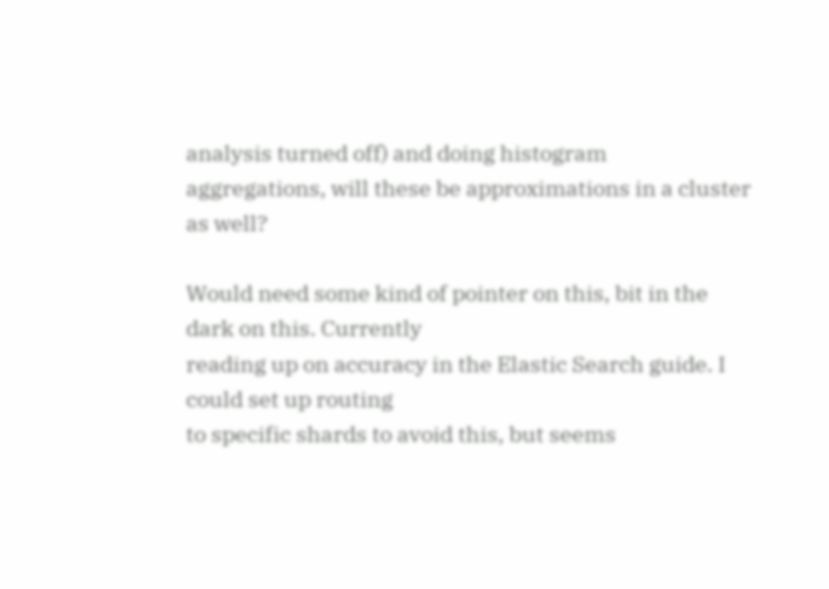analysis turned off) and doing histogram
aggregations, will these be approximations in a cluster as well?

Would need some kind of pointer on this, bit in the dark on this. Currently
reading up on accuracy in the Elastic Search guide. I could set up routing
to specific shards to avoid this, but seems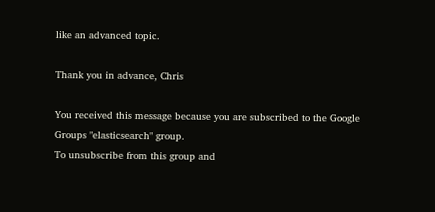like an advanced topic.

Thank you in advance, Chris

You received this message because you are subscribed to the Google Groups "elasticsearch" group.
To unsubscribe from this group and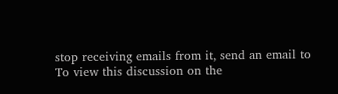stop receiving emails from it, send an email to
To view this discussion on the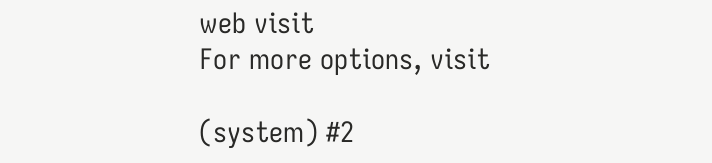web visit
For more options, visit

(system) #2